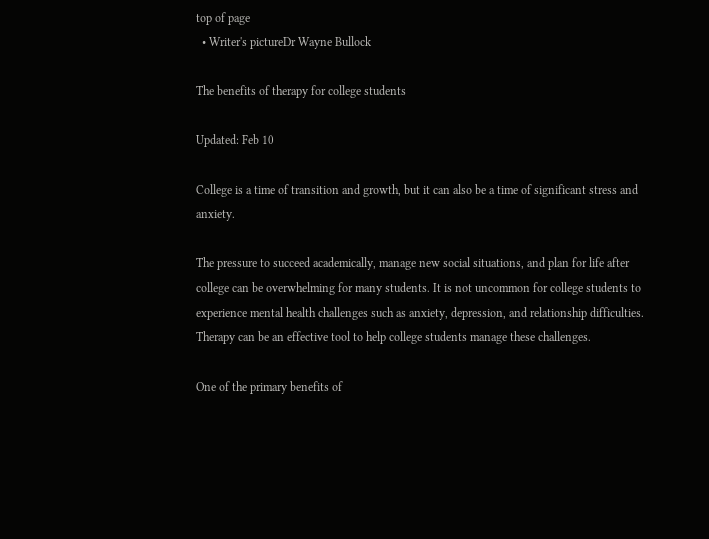top of page
  • Writer's pictureDr Wayne Bullock

The benefits of therapy for college students

Updated: Feb 10

College is a time of transition and growth, but it can also be a time of significant stress and anxiety.

The pressure to succeed academically, manage new social situations, and plan for life after college can be overwhelming for many students. It is not uncommon for college students to experience mental health challenges such as anxiety, depression, and relationship difficulties. Therapy can be an effective tool to help college students manage these challenges.

One of the primary benefits of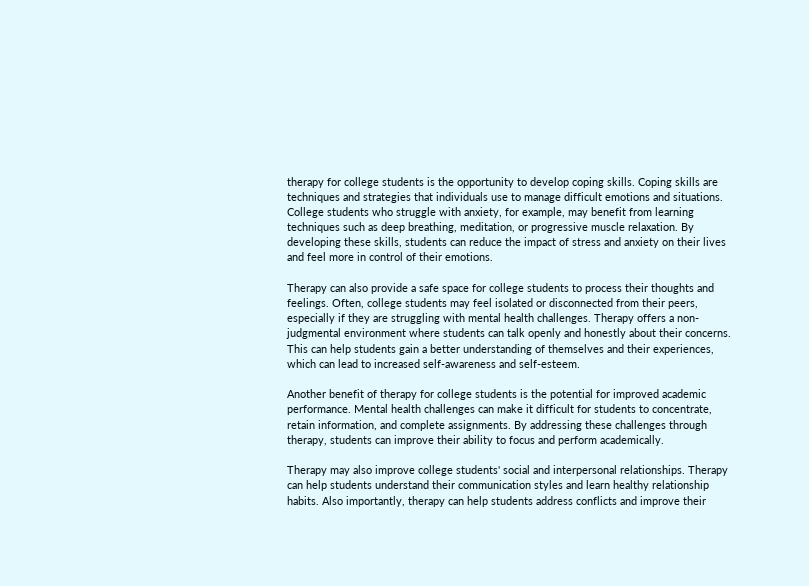therapy for college students is the opportunity to develop coping skills. Coping skills are techniques and strategies that individuals use to manage difficult emotions and situations. College students who struggle with anxiety, for example, may benefit from learning techniques such as deep breathing, meditation, or progressive muscle relaxation. By developing these skills, students can reduce the impact of stress and anxiety on their lives and feel more in control of their emotions.

Therapy can also provide a safe space for college students to process their thoughts and feelings. Often, college students may feel isolated or disconnected from their peers, especially if they are struggling with mental health challenges. Therapy offers a non-judgmental environment where students can talk openly and honestly about their concerns. This can help students gain a better understanding of themselves and their experiences, which can lead to increased self-awareness and self-esteem.

Another benefit of therapy for college students is the potential for improved academic performance. Mental health challenges can make it difficult for students to concentrate, retain information, and complete assignments. By addressing these challenges through therapy, students can improve their ability to focus and perform academically.

Therapy may also improve college students' social and interpersonal relationships. Therapy can help students understand their communication styles and learn healthy relationship habits. Also importantly, therapy can help students address conflicts and improve their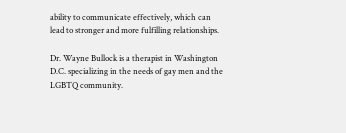ability to communicate effectively, which can lead to stronger and more fulfilling relationships.

Dr. Wayne Bullock is a therapist in Washington D.C. specializing in the needs of gay men and the LGBTQ community.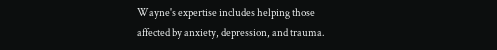Wayne's expertise includes helping those affected by anxiety, depression, and trauma.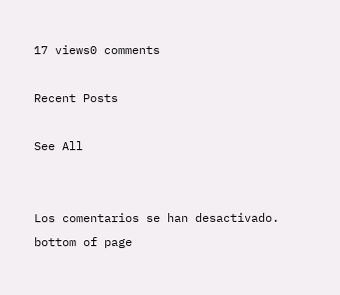17 views0 comments

Recent Posts

See All


Los comentarios se han desactivado.
bottom of page